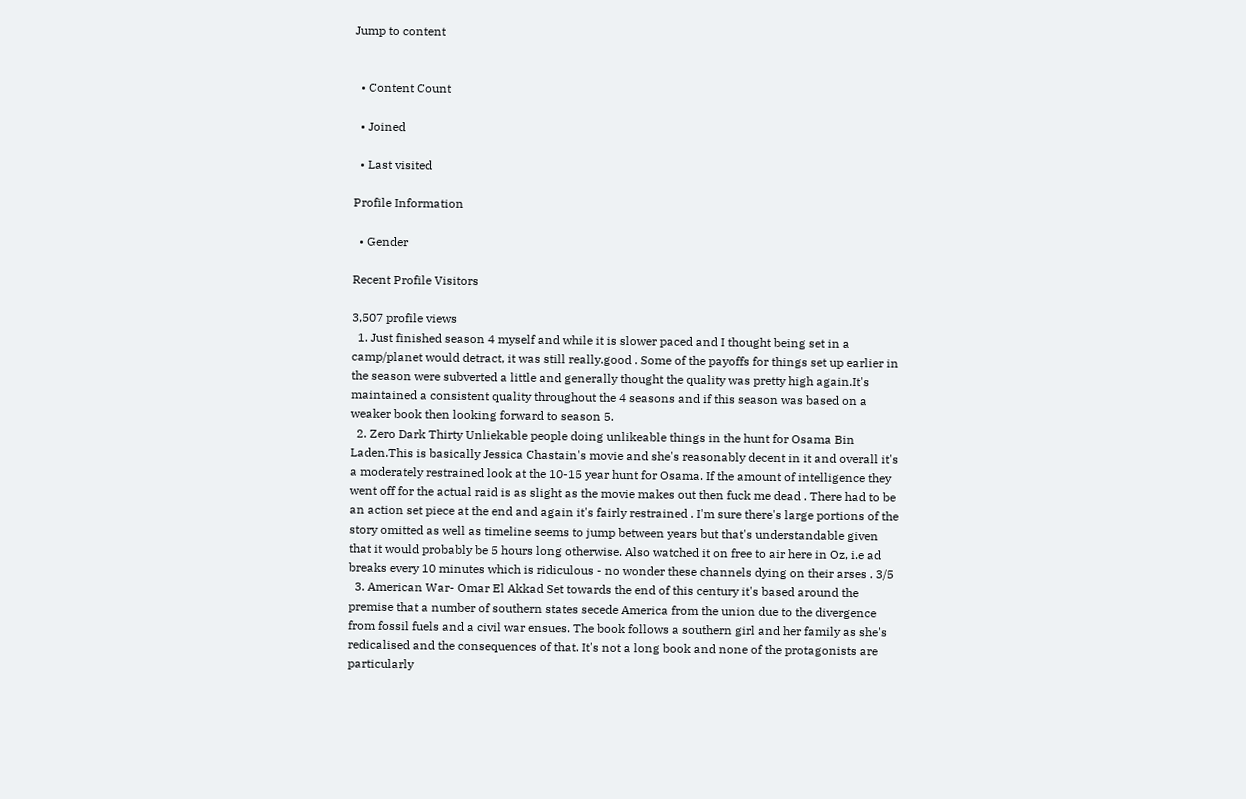Jump to content


  • Content Count

  • Joined

  • Last visited

Profile Information

  • Gender

Recent Profile Visitors

3,507 profile views
  1. Just finished season 4 myself and while it is slower paced and I thought being set in a camp/planet would detract, it was still really.good . Some of the payoffs for things set up earlier in the season were subverted a little and generally thought the quality was pretty high again.It's maintained a consistent quality throughout the 4 seasons and if this season was based on a weaker book then looking forward to season 5.
  2. Zero Dark Thirty Unliekable people doing unlikeable things in the hunt for Osama Bin Laden.This is basically Jessica Chastain's movie and she's reasonably decent in it and overall it's a moderately restrained look at the 10-15 year hunt for Osama. If the amount of intelligence they went off for the actual raid is as slight as the movie makes out then fuck me dead . There had to be an action set piece at the end and again it's fairly restrained . I'm sure there's large portions of the story omitted as well as timeline seems to jump between years but that's understandable given that it would probably be 5 hours long otherwise. Also watched it on free to air here in Oz, i.e ad breaks every 10 minutes which is ridiculous - no wonder these channels dying on their arses . 3/5
  3. American War- Omar El Akkad Set towards the end of this century it's based around the premise that a number of southern states secede America from the union due to the divergence from fossil fuels and a civil war ensues. The book follows a southern girl and her family as she's redicalised and the consequences of that. It's not a long book and none of the protagonists are particularly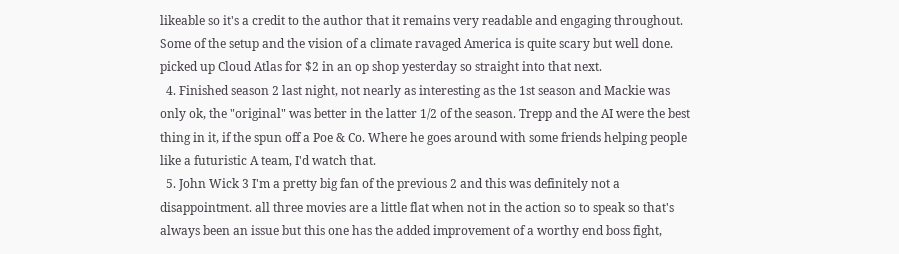likeable so it's a credit to the author that it remains very readable and engaging throughout. Some of the setup and the vision of a climate ravaged America is quite scary but well done. picked up Cloud Atlas for $2 in an op shop yesterday so straight into that next.
  4. Finished season 2 last night, not nearly as interesting as the 1st season and Mackie was only ok, the "original" was better in the latter 1/2 of the season. Trepp and the AI were the best thing in it, if the spun off a Poe & Co. Where he goes around with some friends helping people like a futuristic A team, I'd watch that.
  5. John Wick 3 I'm a pretty big fan of the previous 2 and this was definitely not a disappointment. all three movies are a little flat when not in the action so to speak so that's always been an issue but this one has the added improvement of a worthy end boss fight,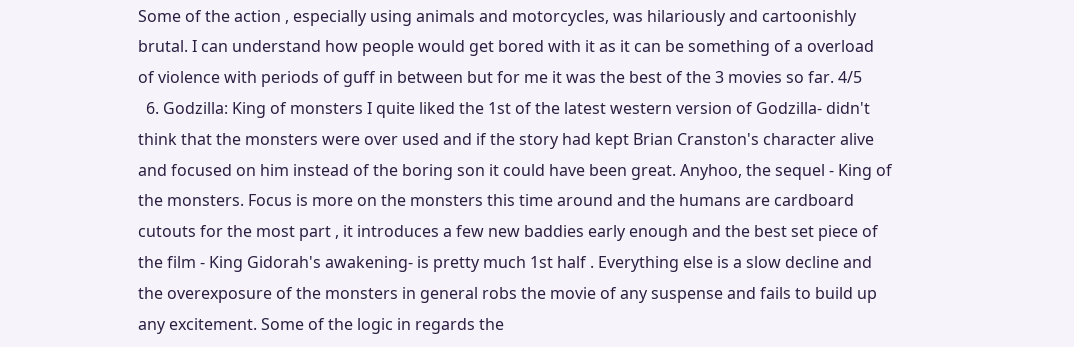Some of the action , especially using animals and motorcycles, was hilariously and cartoonishly brutal. I can understand how people would get bored with it as it can be something of a overload of violence with periods of guff in between but for me it was the best of the 3 movies so far. 4/5
  6. Godzilla: King of monsters I quite liked the 1st of the latest western version of Godzilla- didn't think that the monsters were over used and if the story had kept Brian Cranston's character alive and focused on him instead of the boring son it could have been great. Anyhoo, the sequel - King of the monsters. Focus is more on the monsters this time around and the humans are cardboard cutouts for the most part , it introduces a few new baddies early enough and the best set piece of the film - King Gidorah's awakening- is pretty much 1st half . Everything else is a slow decline and the overexposure of the monsters in general robs the movie of any suspense and fails to build up any excitement. Some of the logic in regards the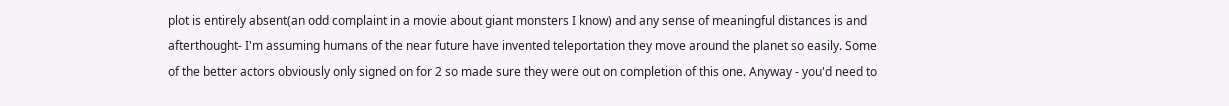plot is entirely absent(an odd complaint in a movie about giant monsters I know) and any sense of meaningful distances is and afterthought- I'm assuming humans of the near future have invented teleportation they move around the planet so easily. Some of the better actors obviously only signed on for 2 so made sure they were out on completion of this one. Anyway - you'd need to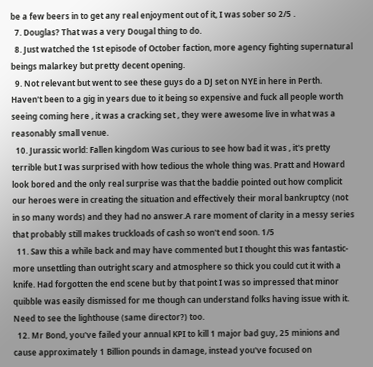be a few beers in to get any real enjoyment out of it, I was sober so 2/5 .
  7. Douglas? That was a very Dougal thing to do.
  8. Just watched the 1st episode of October faction, more agency fighting supernatural beings malarkey but pretty decent opening.
  9. Not relevant but went to see these guys do a DJ set on NYE in here in Perth. Haven't been to a gig in years due to it being so expensive and fuck all people worth seeing coming here , it was a cracking set , they were awesome live in what was a reasonably small venue.
  10. Jurassic world: Fallen kingdom Was curious to see how bad it was , it's pretty terrible but I was surprised with how tedious the whole thing was. Pratt and Howard look bored and the only real surprise was that the baddie pointed out how complicit our heroes were in creating the situation and effectively their moral bankruptcy (not in so many words) and they had no answer.A rare moment of clarity in a messy series that probably still makes truckloads of cash so won't end soon. 1/5
  11. Saw this a while back and may have commented but I thought this was fantastic- more unsettling than outright scary and atmosphere so thick you could cut it with a knife. Had forgotten the end scene but by that point I was so impressed that minor quibble was easily dismissed for me though can understand folks having issue with it. Need to see the lighthouse (same director?) too.
  12. Mr Bond, you've failed your annual KPI to kill 1 major bad guy, 25 minions and cause approximately 1 Billion pounds in damage, instead you've focused on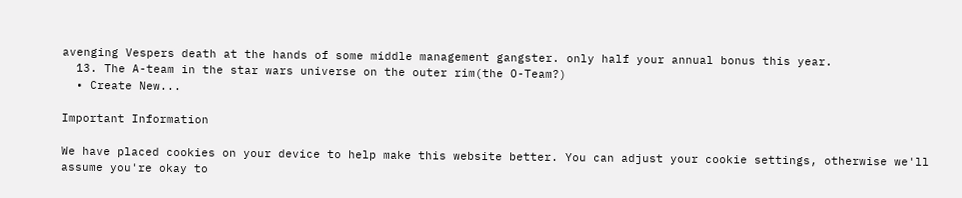avenging Vespers death at the hands of some middle management gangster. only half your annual bonus this year.
  13. The A-team in the star wars universe on the outer rim(the O-Team?)
  • Create New...

Important Information

We have placed cookies on your device to help make this website better. You can adjust your cookie settings, otherwise we'll assume you're okay to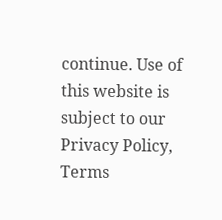continue. Use of this website is subject to our Privacy Policy, Terms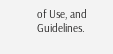of Use, and Guidelines.